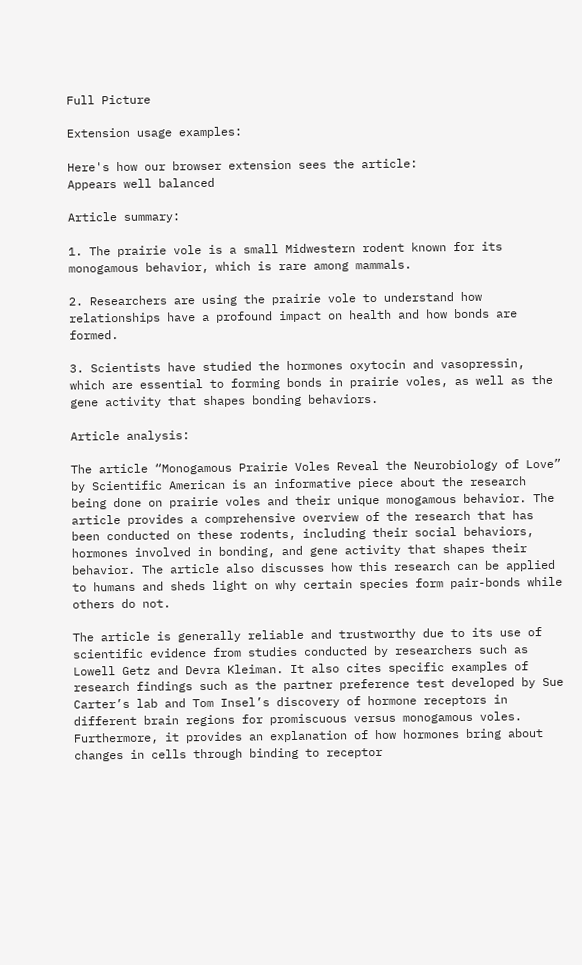Full Picture

Extension usage examples:

Here's how our browser extension sees the article:
Appears well balanced

Article summary:

1. The prairie vole is a small Midwestern rodent known for its monogamous behavior, which is rare among mammals.

2. Researchers are using the prairie vole to understand how relationships have a profound impact on health and how bonds are formed.

3. Scientists have studied the hormones oxytocin and vasopressin, which are essential to forming bonds in prairie voles, as well as the gene activity that shapes bonding behaviors.

Article analysis:

The article “Monogamous Prairie Voles Reveal the Neurobiology of Love” by Scientific American is an informative piece about the research being done on prairie voles and their unique monogamous behavior. The article provides a comprehensive overview of the research that has been conducted on these rodents, including their social behaviors, hormones involved in bonding, and gene activity that shapes their behavior. The article also discusses how this research can be applied to humans and sheds light on why certain species form pair-bonds while others do not.

The article is generally reliable and trustworthy due to its use of scientific evidence from studies conducted by researchers such as Lowell Getz and Devra Kleiman. It also cites specific examples of research findings such as the partner preference test developed by Sue Carter’s lab and Tom Insel’s discovery of hormone receptors in different brain regions for promiscuous versus monogamous voles. Furthermore, it provides an explanation of how hormones bring about changes in cells through binding to receptor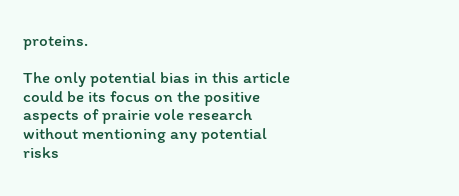proteins.

The only potential bias in this article could be its focus on the positive aspects of prairie vole research without mentioning any potential risks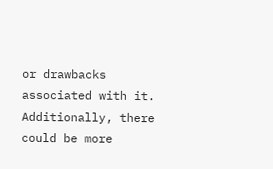or drawbacks associated with it. Additionally, there could be more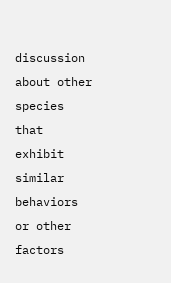discussion about other species that exhibit similar behaviors or other factors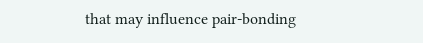that may influence pair-bonding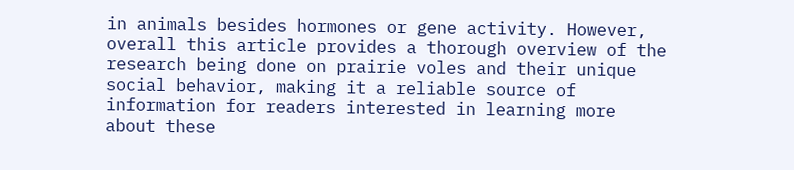in animals besides hormones or gene activity. However, overall this article provides a thorough overview of the research being done on prairie voles and their unique social behavior, making it a reliable source of information for readers interested in learning more about these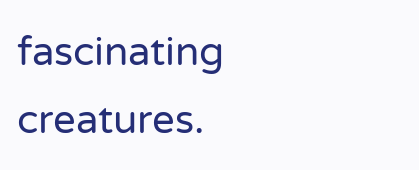fascinating creatures.